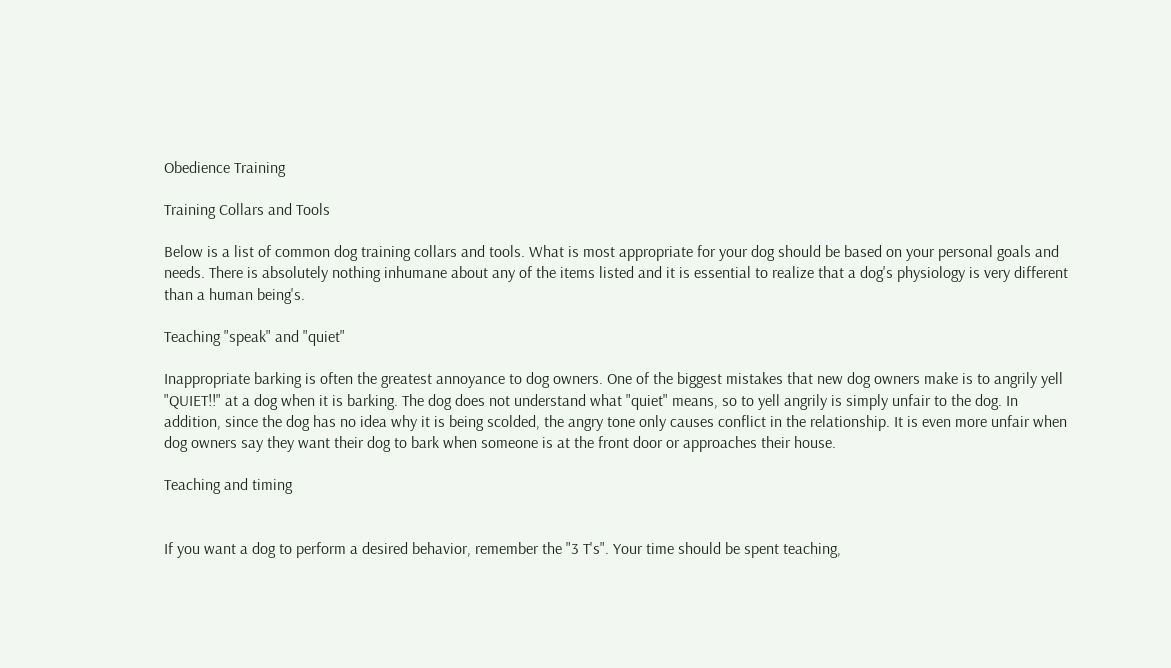Obedience Training

Training Collars and Tools

Below is a list of common dog training collars and tools. What is most appropriate for your dog should be based on your personal goals and needs. There is absolutely nothing inhumane about any of the items listed and it is essential to realize that a dog's physiology is very different than a human being's.

Teaching "speak" and "quiet"

Inappropriate barking is often the greatest annoyance to dog owners. One of the biggest mistakes that new dog owners make is to angrily yell "QUIET!!" at a dog when it is barking. The dog does not understand what "quiet" means, so to yell angrily is simply unfair to the dog. In addition, since the dog has no idea why it is being scolded, the angry tone only causes conflict in the relationship. It is even more unfair when dog owners say they want their dog to bark when someone is at the front door or approaches their house.

Teaching and timing


If you want a dog to perform a desired behavior, remember the "3 T's". Your time should be spent teaching,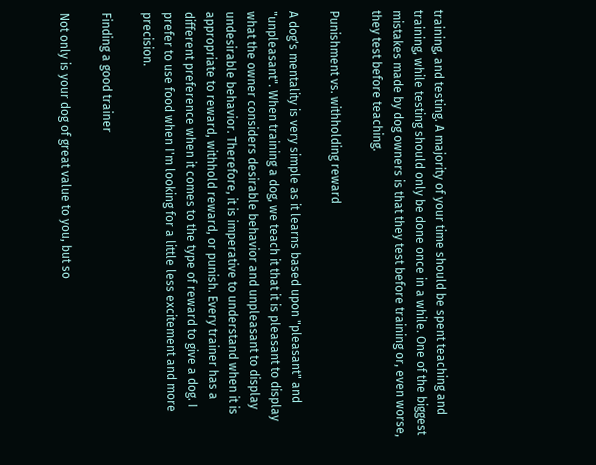training, and testing. A majority of your time should be spent teaching and training, while testing should only be done once in a while. One of the biggest mistakes made by dog owners is that they test before training or, even worse, they test before teaching.

Punishment vs. withholding reward

A dog's mentality is very simple as it learns based upon "pleasant" and "unpleasant". When training a dog, we teach it that it is pleasant to display what the owner considers desirable behavior and unpleasant to display undesirable behavior. Therefore, it is imperative to understand when it is appropriate to reward, withhold reward, or punish. Every trainer has a different preference when it comes to the type of reward to give a dog. I prefer to use food when I'm looking for a little less excitement and more precision.

Finding a good trainer

Not only is your dog of great value to you, but so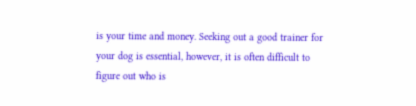is your time and money. Seeking out a good trainer for your dog is essential, however, it is often difficult to figure out who is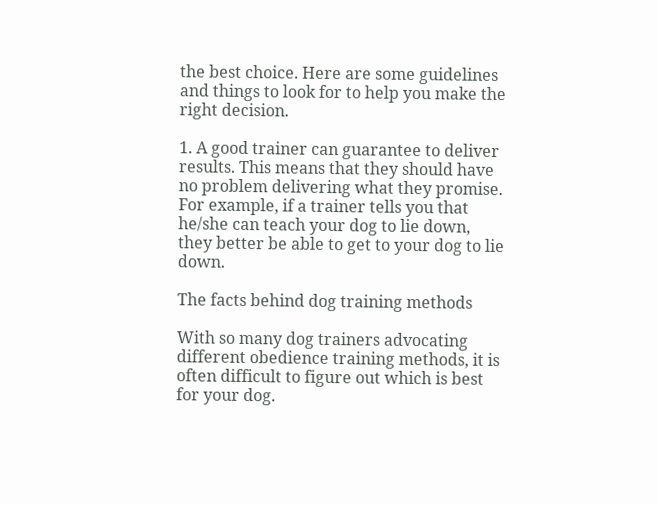the best choice. Here are some guidelines and things to look for to help you make the right decision.

1. A good trainer can guarantee to deliver results. This means that they should have no problem delivering what they promise. For example, if a trainer tells you that he/she can teach your dog to lie down, they better be able to get to your dog to lie down.

The facts behind dog training methods

With so many dog trainers advocating different obedience training methods, it is often difficult to figure out which is best for your dog.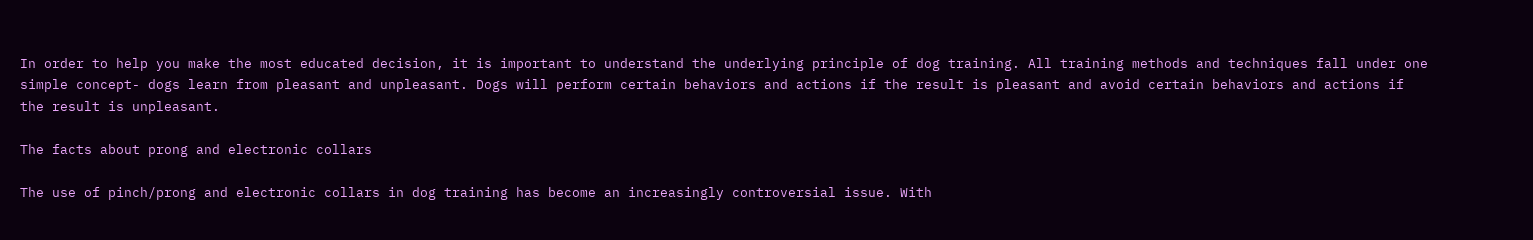In order to help you make the most educated decision, it is important to understand the underlying principle of dog training. All training methods and techniques fall under one simple concept- dogs learn from pleasant and unpleasant. Dogs will perform certain behaviors and actions if the result is pleasant and avoid certain behaviors and actions if the result is unpleasant.

The facts about prong and electronic collars

The use of pinch/prong and electronic collars in dog training has become an increasingly controversial issue. With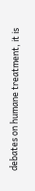debates on humane treatment, it is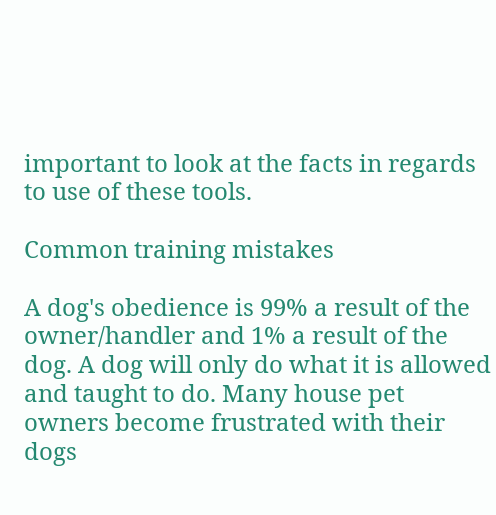important to look at the facts in regards to use of these tools.

Common training mistakes

A dog's obedience is 99% a result of the owner/handler and 1% a result of the dog. A dog will only do what it is allowed and taught to do. Many house pet owners become frustrated with their dogs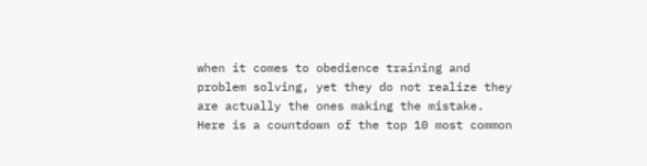when it comes to obedience training and problem solving, yet they do not realize they are actually the ones making the mistake. Here is a countdown of the top 10 most common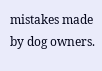mistakes made by dog owners.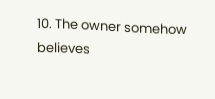10. The owner somehow believes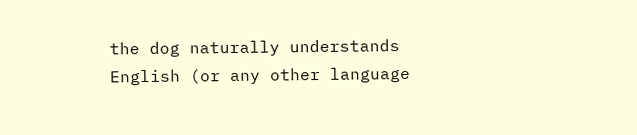the dog naturally understands English (or any other language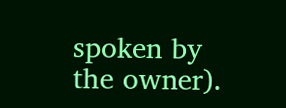spoken by the owner).